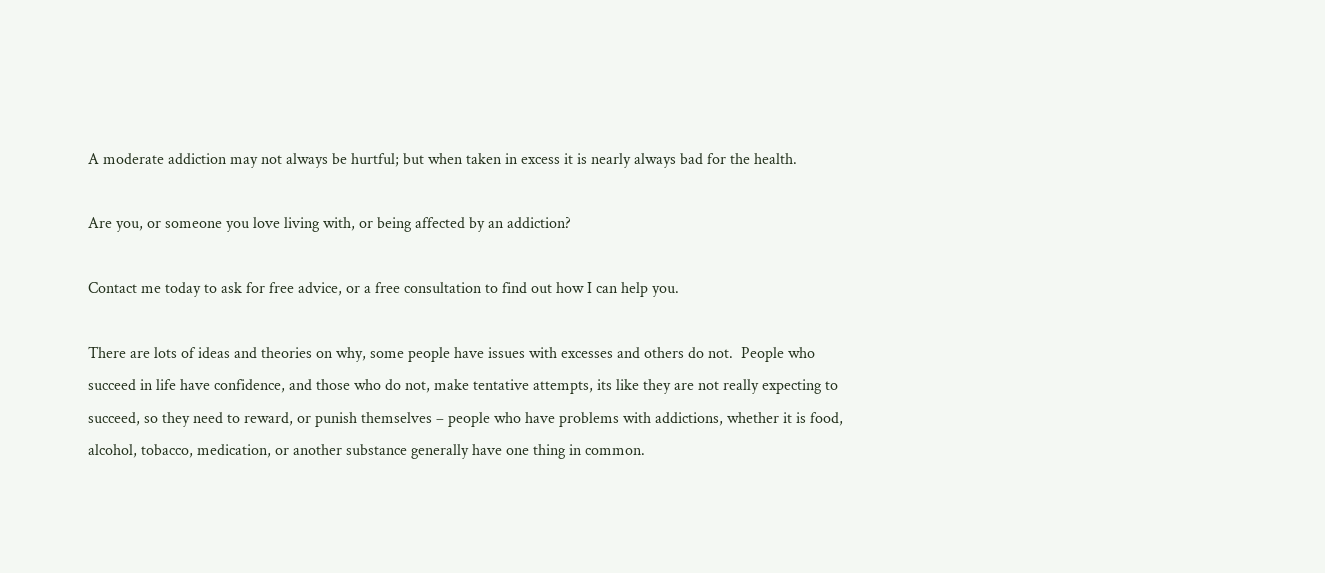A moderate addiction may not always be hurtful; but when taken in excess it is nearly always bad for the health.

Are you, or someone you love living with, or being affected by an addiction?

Contact me today to ask for free advice, or a free consultation to find out how I can help you.

There are lots of ideas and theories on why, some people have issues with excesses and others do not.  People who succeed in life have confidence, and those who do not, make tentative attempts, its like they are not really expecting to succeed, so they need to reward, or punish themselves – people who have problems with addictions, whether it is food, alcohol, tobacco, medication, or another substance generally have one thing in common.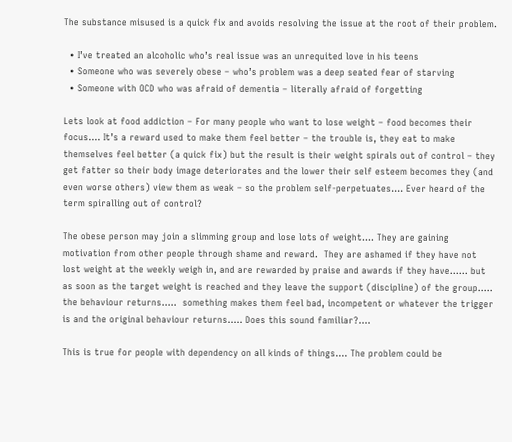The substance misused is a quick fix and avoids resolving the issue at the root of their problem.

  • I’ve treated an alcoholic who’s real issue was an unrequited love in his teens
  • Someone who was severely obese – who’s problem was a deep seated fear of starving
  • Someone with OCD who was afraid of dementia – literally afraid of forgetting

Lets look at food addiction – For many people who want to lose weight – food becomes their focus…. It’s a reward used to make them feel better – the trouble is, they eat to make themselves feel better (a quick fix) but the result is their weight spirals out of control – they get fatter so their body image deteriorates and the lower their self esteem becomes they (and even worse others) view them as weak – so the problem self-perpetuates…. Ever heard of the term spiralling out of control?

The obese person may join a slimming group and lose lots of weight…. They are gaining motivation from other people through shame and reward.  They are ashamed if they have not lost weight at the weekly weigh in, and are rewarded by praise and awards if they have…… but as soon as the target weight is reached and they leave the support (discipline) of the group….. the behaviour returns…..  something makes them feel bad, incompetent or whatever the trigger is and the original behaviour returns….. Does this sound familiar?….

This is true for people with dependency on all kinds of things…. The problem could be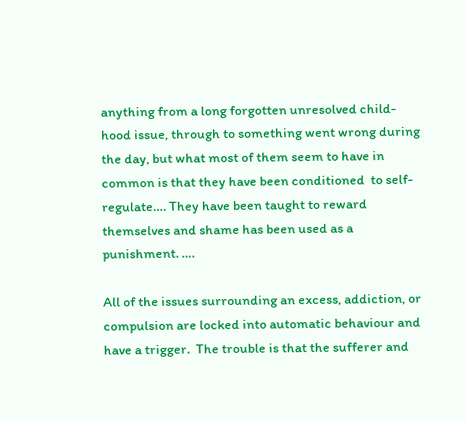anything from a long forgotten unresolved child-hood issue, through to something went wrong during the day, but what most of them seem to have in common is that they have been conditioned  to self-regulate…. They have been taught to reward themselves and shame has been used as a punishment. ….

All of the issues surrounding an excess, addiction, or compulsion are locked into automatic behaviour and have a trigger.  The trouble is that the sufferer and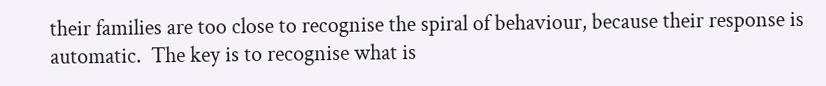their families are too close to recognise the spiral of behaviour, because their response is automatic.  The key is to recognise what is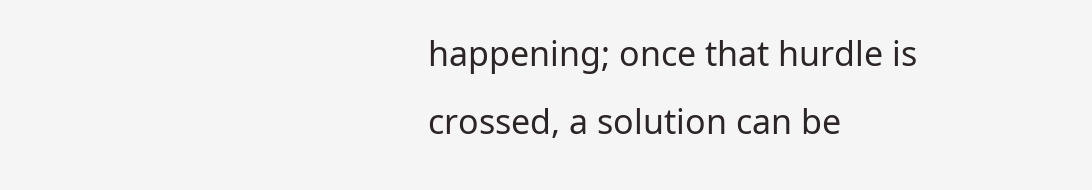happening; once that hurdle is crossed, a solution can be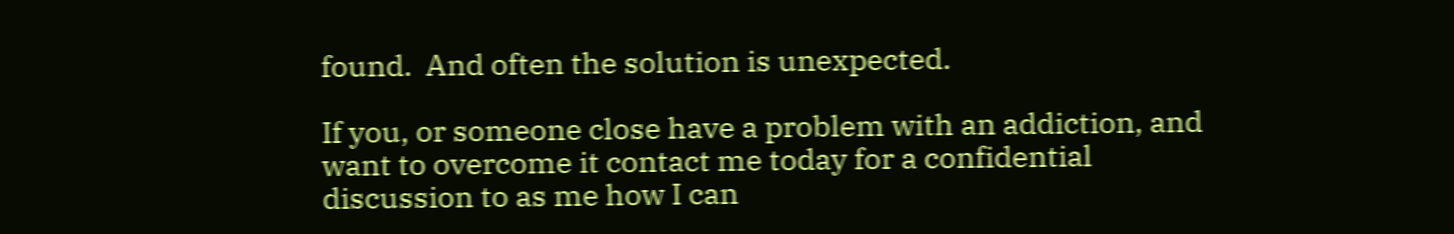found.  And often the solution is unexpected.

If you, or someone close have a problem with an addiction, and want to overcome it contact me today for a confidential discussion to as me how I can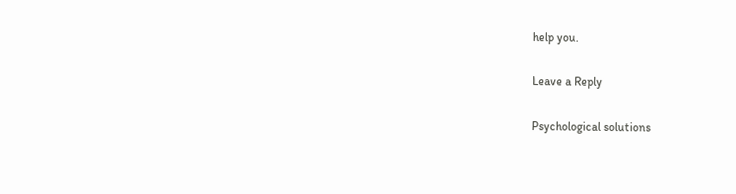help you.

Leave a Reply

Psychological solutions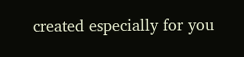created especially for you